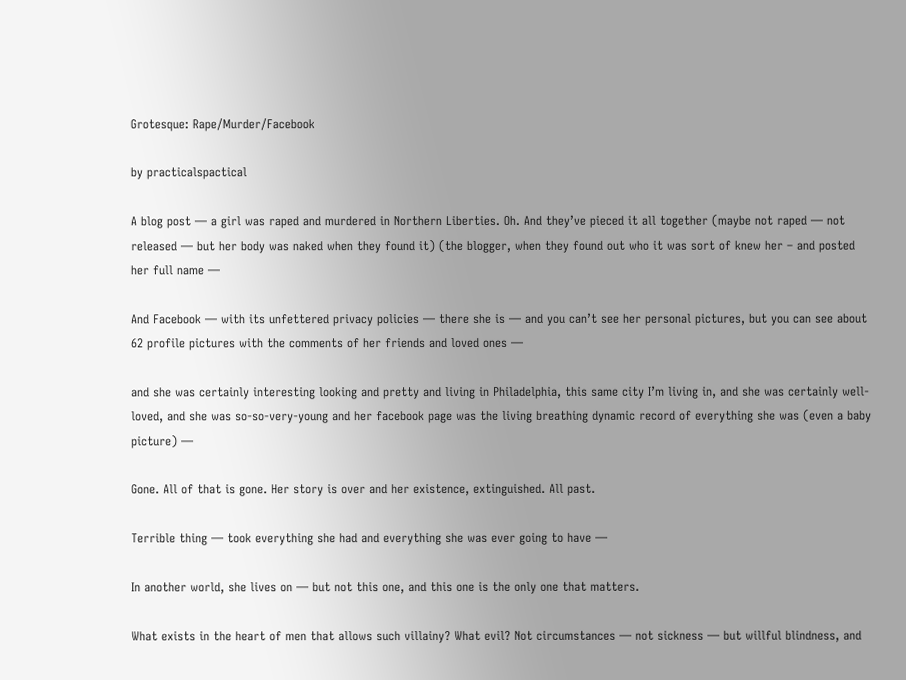Grotesque: Rape/Murder/Facebook

by practicalspactical

A blog post — a girl was raped and murdered in Northern Liberties. Oh. And they’ve pieced it all together (maybe not raped — not released — but her body was naked when they found it) (the blogger, when they found out who it was sort of knew her – and posted her full name —

And Facebook — with its unfettered privacy policies — there she is — and you can’t see her personal pictures, but you can see about 62 profile pictures with the comments of her friends and loved ones —

and she was certainly interesting looking and pretty and living in Philadelphia, this same city I’m living in, and she was certainly well-loved, and she was so-so-very-young and her facebook page was the living breathing dynamic record of everything she was (even a baby picture) —

Gone. All of that is gone. Her story is over and her existence, extinguished. All past.

Terrible thing — took everything she had and everything she was ever going to have —

In another world, she lives on — but not this one, and this one is the only one that matters.

What exists in the heart of men that allows such villainy? What evil? Not circumstances — not sickness — but willful blindness, and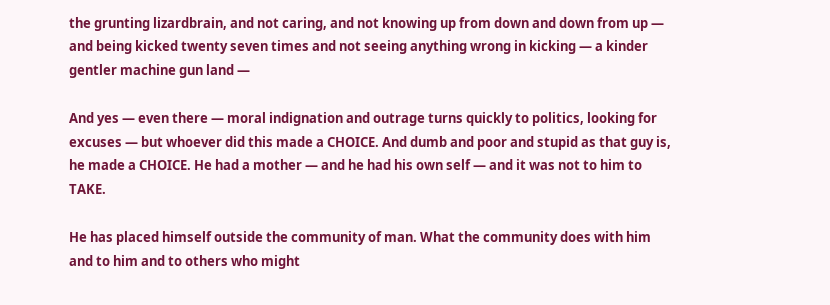the grunting lizardbrain, and not caring, and not knowing up from down and down from up — and being kicked twenty seven times and not seeing anything wrong in kicking — a kinder gentler machine gun land —

And yes — even there — moral indignation and outrage turns quickly to politics, looking for excuses — but whoever did this made a CHOICE. And dumb and poor and stupid as that guy is, he made a CHOICE. He had a mother — and he had his own self — and it was not to him to TAKE.

He has placed himself outside the community of man. What the community does with him and to him and to others who might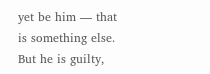yet be him — that is something else. But he is guilty,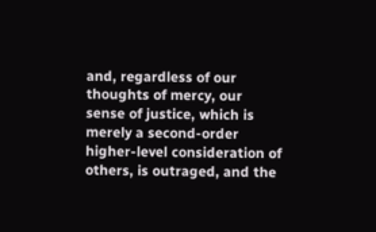and, regardless of our thoughts of mercy, our sense of justice, which is merely a second-order higher-level consideration of others, is outraged, and the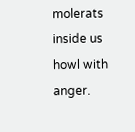molerats inside us howl with anger.